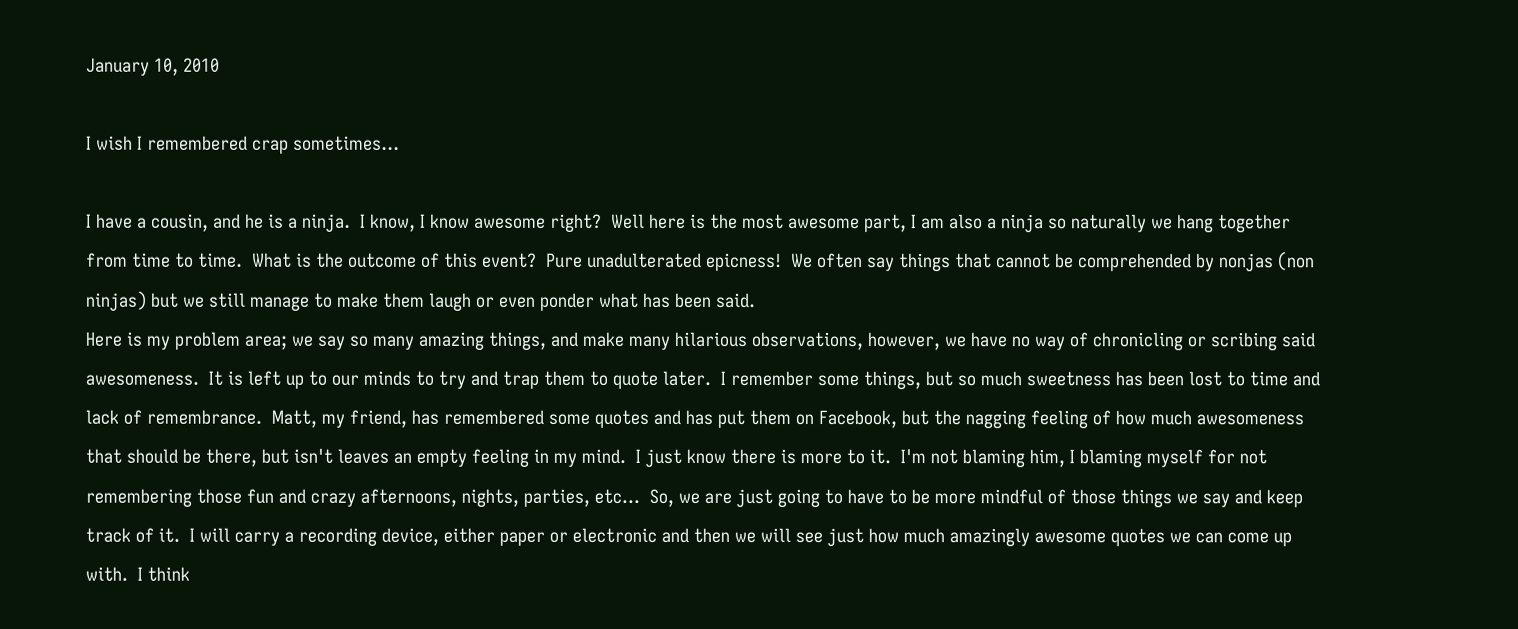January 10, 2010

I wish I remembered crap sometimes...

I have a cousin, and he is a ninja.  I know, I know awesome right?  Well here is the most awesome part, I am also a ninja so naturally we hang together from time to time.  What is the outcome of this event?  Pure unadulterated epicness!  We often say things that cannot be comprehended by nonjas (non ninjas) but we still manage to make them laugh or even ponder what has been said.
Here is my problem area; we say so many amazing things, and make many hilarious observations, however, we have no way of chronicling or scribing said awesomeness.  It is left up to our minds to try and trap them to quote later.  I remember some things, but so much sweetness has been lost to time and lack of remembrance.  Matt, my friend, has remembered some quotes and has put them on Facebook, but the nagging feeling of how much awesomeness that should be there, but isn't leaves an empty feeling in my mind.  I just know there is more to it.  I'm not blaming him, I blaming myself for not remembering those fun and crazy afternoons, nights, parties, etc...  So, we are just going to have to be more mindful of those things we say and keep track of it.  I will carry a recording device, either paper or electronic and then we will see just how much amazingly awesome quotes we can come up with.  I think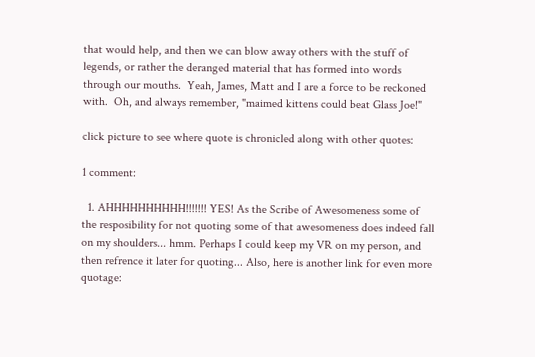that would help, and then we can blow away others with the stuff of legends, or rather the deranged material that has formed into words through our mouths.  Yeah, James, Matt and I are a force to be reckoned with.  Oh, and always remember, "maimed kittens could beat Glass Joe!"

click picture to see where quote is chronicled along with other quotes:

1 comment:

  1. AHHHHHHHHHH!!!!!!! YES! As the Scribe of Awesomeness some of the resposibility for not quoting some of that awesomeness does indeed fall on my shoulders... hmm. Perhaps I could keep my VR on my person, and then refrence it later for quoting... Also, here is another link for even more quotage: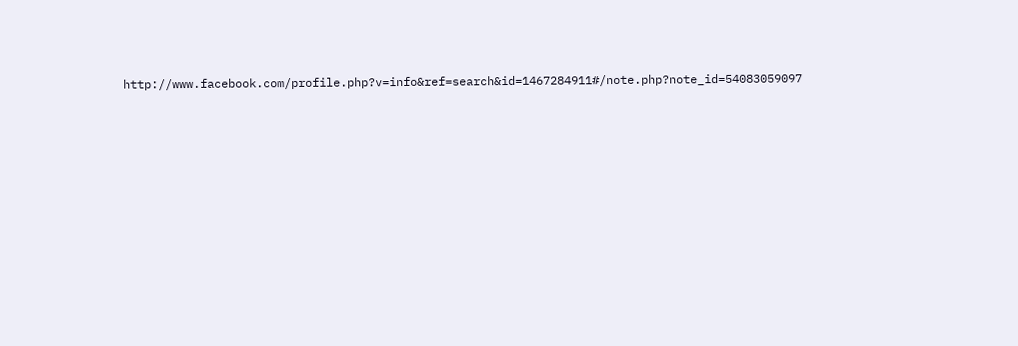http://www.facebook.com/profile.php?v=info&ref=search&id=1467284911#/note.php?note_id=54083059097